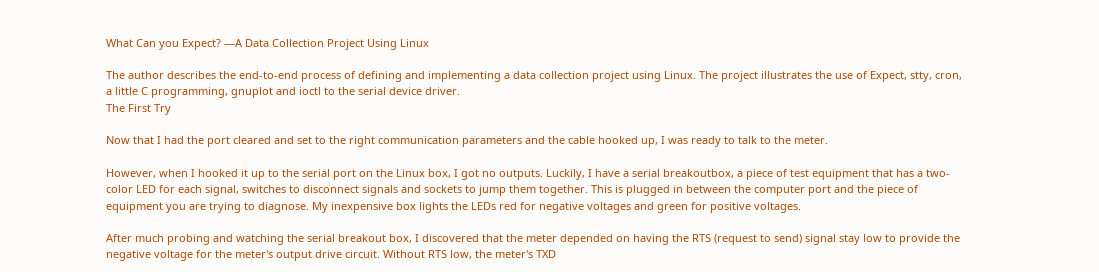What Can you Expect? —A Data Collection Project Using Linux

The author describes the end-to-end process of defining and implementing a data collection project using Linux. The project illustrates the use of Expect, stty, cron, a little C programming, gnuplot and ioctl to the serial device driver.
The First Try

Now that I had the port cleared and set to the right communication parameters and the cable hooked up, I was ready to talk to the meter.

However, when I hooked it up to the serial port on the Linux box, I got no outputs. Luckily, I have a serial breakoutbox, a piece of test equipment that has a two-color LED for each signal, switches to disconnect signals and sockets to jump them together. This is plugged in between the computer port and the piece of equipment you are trying to diagnose. My inexpensive box lights the LEDs red for negative voltages and green for positive voltages.

After much probing and watching the serial breakout box, I discovered that the meter depended on having the RTS (request to send) signal stay low to provide the negative voltage for the meter's output drive circuit. Without RTS low, the meter's TXD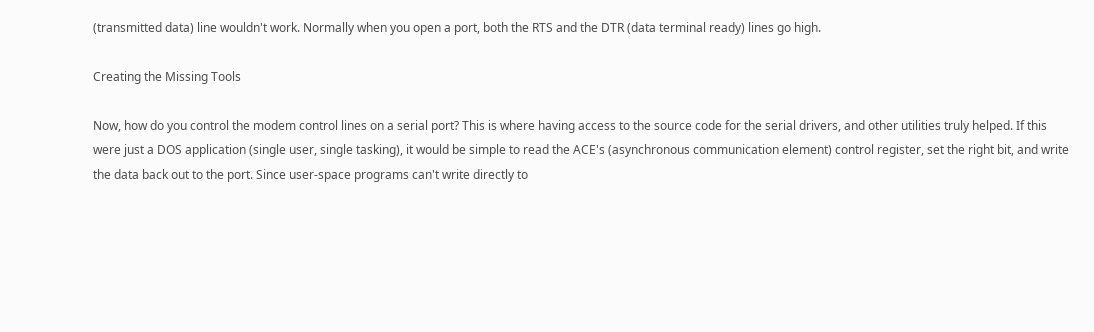(transmitted data) line wouldn't work. Normally when you open a port, both the RTS and the DTR (data terminal ready) lines go high.

Creating the Missing Tools

Now, how do you control the modem control lines on a serial port? This is where having access to the source code for the serial drivers, and other utilities truly helped. If this were just a DOS application (single user, single tasking), it would be simple to read the ACE's (asynchronous communication element) control register, set the right bit, and write the data back out to the port. Since user-space programs can't write directly to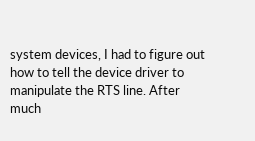system devices, I had to figure out how to tell the device driver to manipulate the RTS line. After much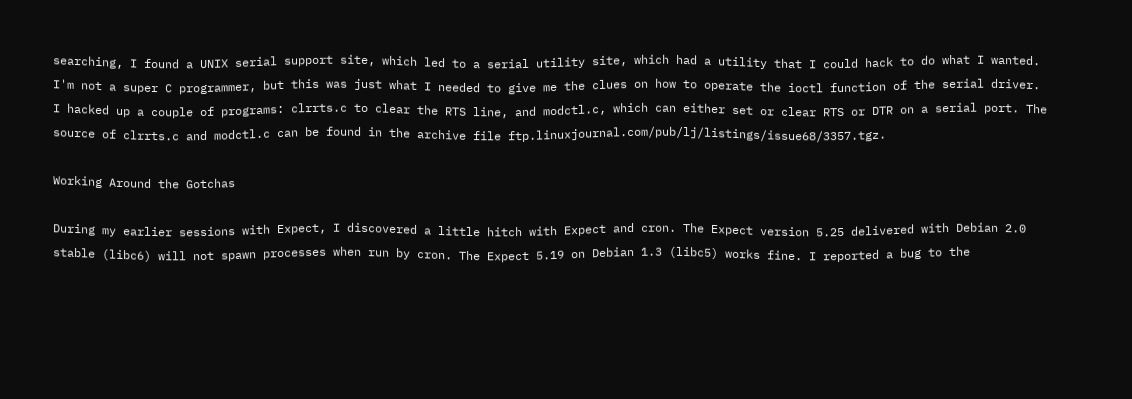searching, I found a UNIX serial support site, which led to a serial utility site, which had a utility that I could hack to do what I wanted. I'm not a super C programmer, but this was just what I needed to give me the clues on how to operate the ioctl function of the serial driver. I hacked up a couple of programs: clrrts.c to clear the RTS line, and modctl.c, which can either set or clear RTS or DTR on a serial port. The source of clrrts.c and modctl.c can be found in the archive file ftp.linuxjournal.com/pub/lj/listings/issue68/3357.tgz.

Working Around the Gotchas

During my earlier sessions with Expect, I discovered a little hitch with Expect and cron. The Expect version 5.25 delivered with Debian 2.0 stable (libc6) will not spawn processes when run by cron. The Expect 5.19 on Debian 1.3 (libc5) works fine. I reported a bug to the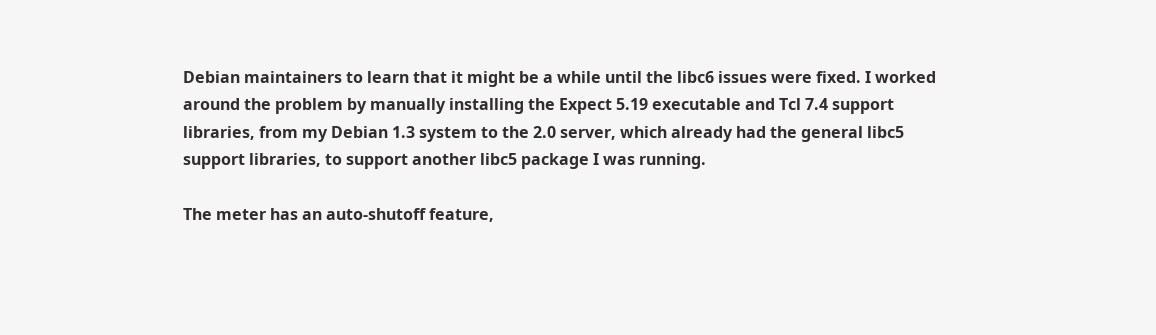Debian maintainers to learn that it might be a while until the libc6 issues were fixed. I worked around the problem by manually installing the Expect 5.19 executable and Tcl 7.4 support libraries, from my Debian 1.3 system to the 2.0 server, which already had the general libc5 support libraries, to support another libc5 package I was running.

The meter has an auto-shutoff feature,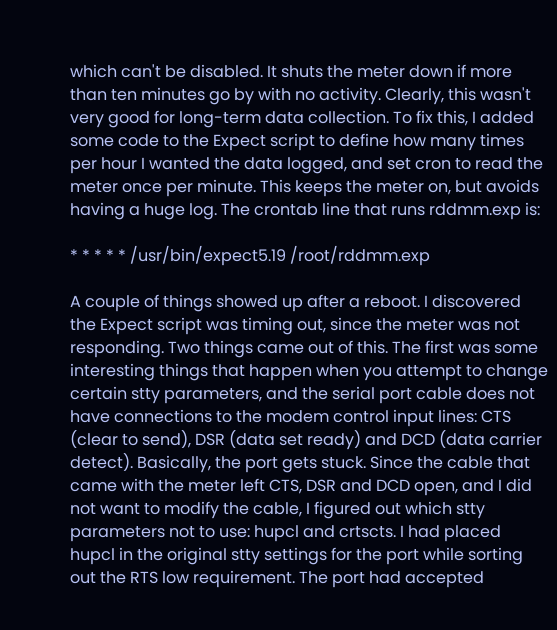which can't be disabled. It shuts the meter down if more than ten minutes go by with no activity. Clearly, this wasn't very good for long-term data collection. To fix this, I added some code to the Expect script to define how many times per hour I wanted the data logged, and set cron to read the meter once per minute. This keeps the meter on, but avoids having a huge log. The crontab line that runs rddmm.exp is:

* * * * * /usr/bin/expect5.19 /root/rddmm.exp

A couple of things showed up after a reboot. I discovered the Expect script was timing out, since the meter was not responding. Two things came out of this. The first was some interesting things that happen when you attempt to change certain stty parameters, and the serial port cable does not have connections to the modem control input lines: CTS (clear to send), DSR (data set ready) and DCD (data carrier detect). Basically, the port gets stuck. Since the cable that came with the meter left CTS, DSR and DCD open, and I did not want to modify the cable, I figured out which stty parameters not to use: hupcl and crtscts. I had placed hupcl in the original stty settings for the port while sorting out the RTS low requirement. The port had accepted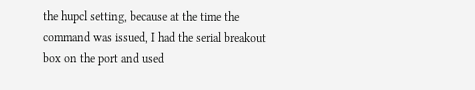the hupcl setting, because at the time the command was issued, I had the serial breakout box on the port and used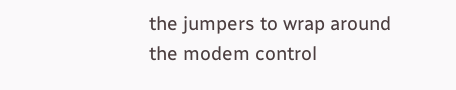the jumpers to wrap around the modem control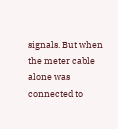signals. But when the meter cable alone was connected to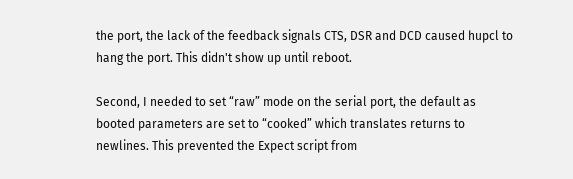the port, the lack of the feedback signals CTS, DSR and DCD caused hupcl to hang the port. This didn't show up until reboot.

Second, I needed to set “raw” mode on the serial port, the default as booted parameters are set to “cooked” which translates returns to newlines. This prevented the Expect script from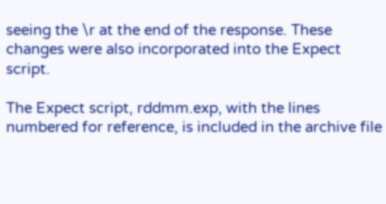seeing the \r at the end of the response. These changes were also incorporated into the Expect script.

The Expect script, rddmm.exp, with the lines numbered for reference, is included in the archive file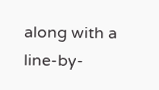along with a line-by-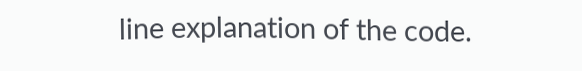line explanation of the code.